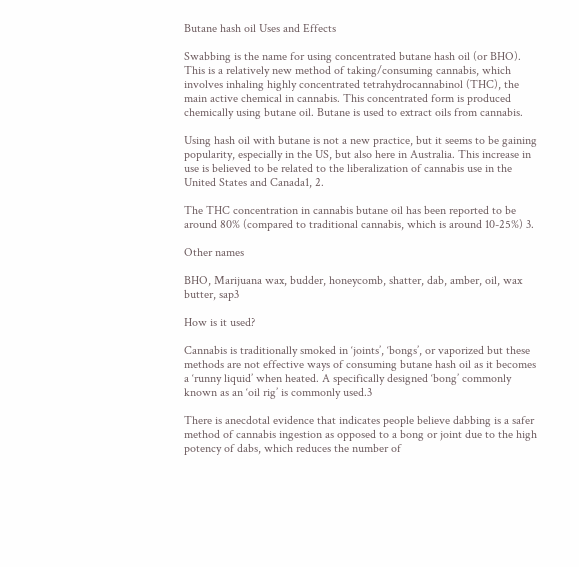Butane hash oil Uses and Effects

Swabbing is the name for using concentrated butane hash oil (or BHO). This is a relatively new method of taking/consuming cannabis, which involves inhaling highly concentrated tetrahydrocannabinol (THC), the main active chemical in cannabis. This concentrated form is produced chemically using butane oil. Butane is used to extract oils from cannabis.

Using hash oil with butane is not a new practice, but it seems to be gaining popularity, especially in the US, but also here in Australia. This increase in use is believed to be related to the liberalization of cannabis use in the United States and Canada1, 2.

The THC concentration in cannabis butane oil has been reported to be around 80% (compared to traditional cannabis, which is around 10-25%) 3.

Other names

BHO, Marijuana wax, budder, honeycomb, shatter, dab, amber, oil, wax butter, sap3

How is it used?

Cannabis is traditionally smoked in ‘joints’, ‘bongs’, or vaporized but these methods are not effective ways of consuming butane hash oil as it becomes a ‘runny liquid’ when heated. A specifically designed ‘bong’ commonly known as an ‘oil rig’ is commonly used.3

There is anecdotal evidence that indicates people believe dabbing is a safer method of cannabis ingestion as opposed to a bong or joint due to the high potency of dabs, which reduces the number of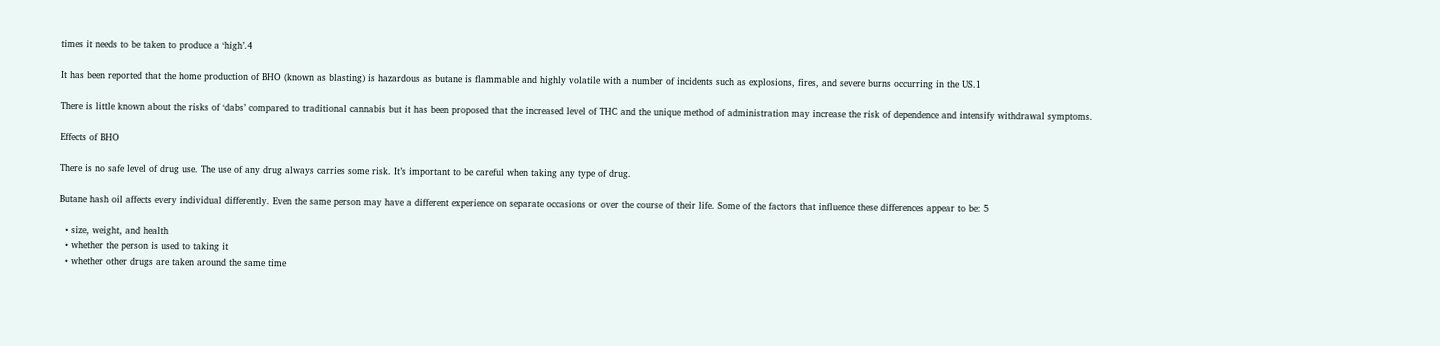times it needs to be taken to produce a ‘high’.4

It has been reported that the home production of BHO (known as blasting) is hazardous as butane is flammable and highly volatile with a number of incidents such as explosions, fires, and severe burns occurring in the US.1

There is little known about the risks of ‘dabs’ compared to traditional cannabis but it has been proposed that the increased level of THC and the unique method of administration may increase the risk of dependence and intensify withdrawal symptoms.

Effects of BHO

There is no safe level of drug use. The use of any drug always carries some risk. It’s important to be careful when taking any type of drug.

Butane hash oil affects every individual differently. Even the same person may have a different experience on separate occasions or over the course of their life. Some of the factors that influence these differences appear to be: 5

  • size, weight, and health
  • whether the person is used to taking it
  • whether other drugs are taken around the same time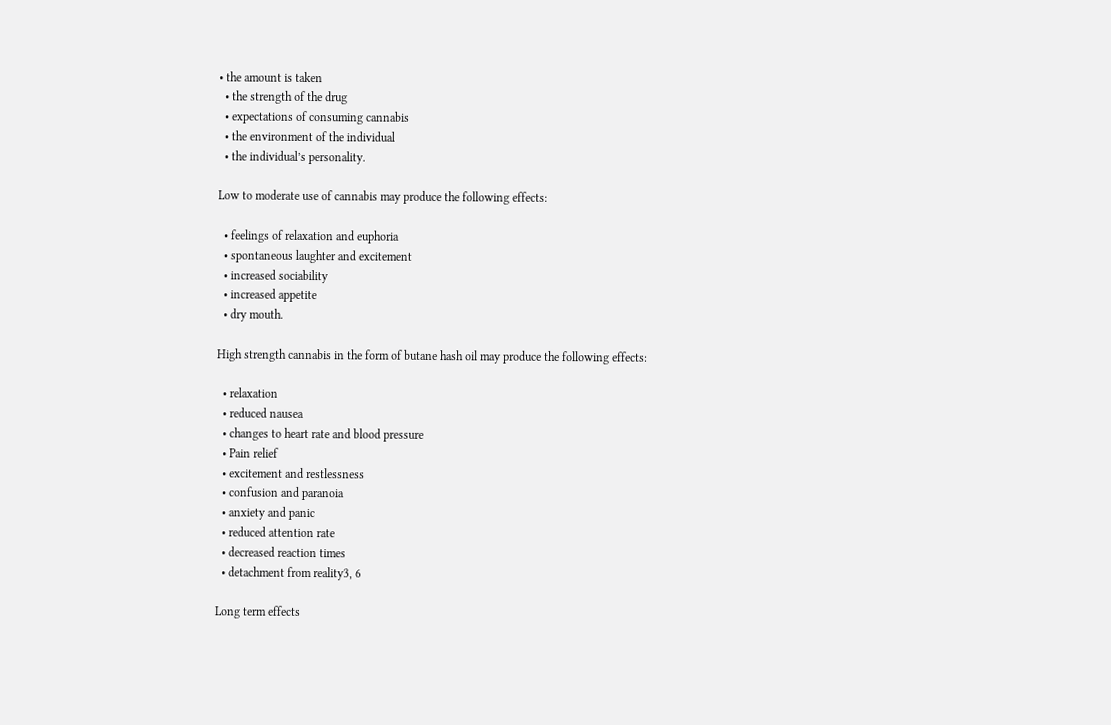• the amount is taken
  • the strength of the drug
  • expectations of consuming cannabis
  • the environment of the individual
  • the individual’s personality.

Low to moderate use of cannabis may produce the following effects:

  • feelings of relaxation and euphoria
  • spontaneous laughter and excitement
  • increased sociability
  • increased appetite
  • dry mouth.

High strength cannabis in the form of butane hash oil may produce the following effects:

  • relaxation
  • reduced nausea
  • changes to heart rate and blood pressure
  • Pain relief
  • excitement and restlessness
  • confusion and paranoia
  • anxiety and panic
  • reduced attention rate
  • decreased reaction times
  • detachment from reality3, 6

Long term effects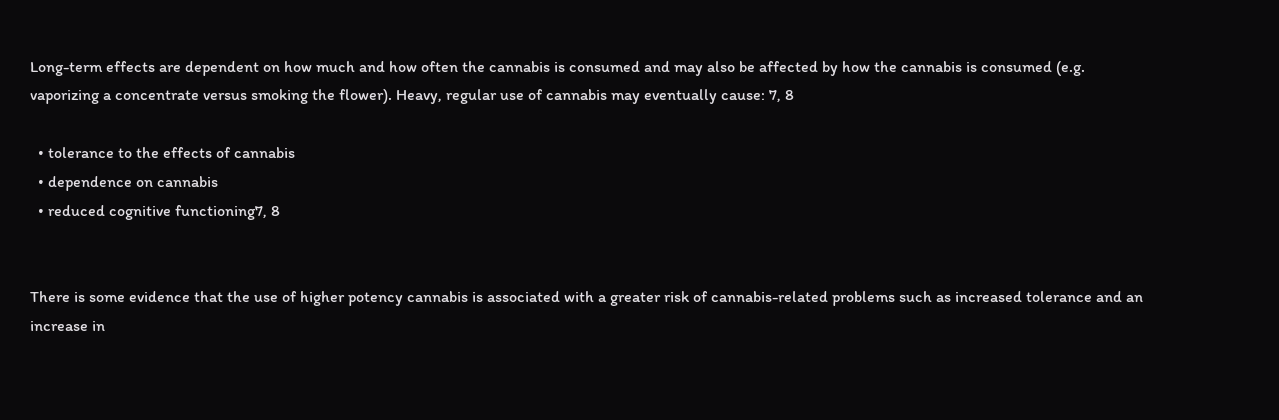Long-term effects are dependent on how much and how often the cannabis is consumed and may also be affected by how the cannabis is consumed (e.g. vaporizing a concentrate versus smoking the flower). Heavy, regular use of cannabis may eventually cause: 7, 8

  • tolerance to the effects of cannabis
  • dependence on cannabis
  • reduced cognitive functioning7, 8


There is some evidence that the use of higher potency cannabis is associated with a greater risk of cannabis-related problems such as increased tolerance and an increase in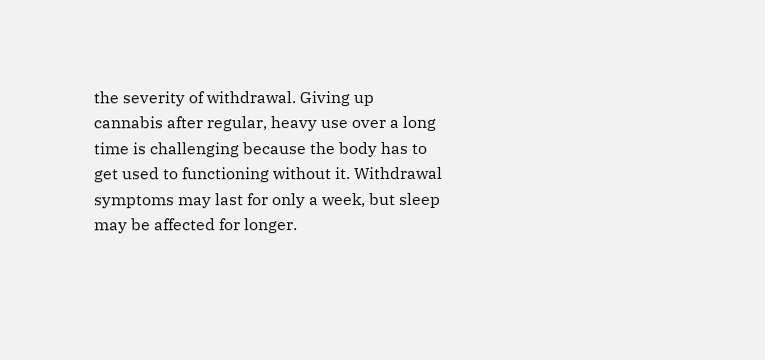the severity of withdrawal. Giving up cannabis after regular, heavy use over a long time is challenging because the body has to get used to functioning without it. Withdrawal symptoms may last for only a week, but sleep may be affected for longer.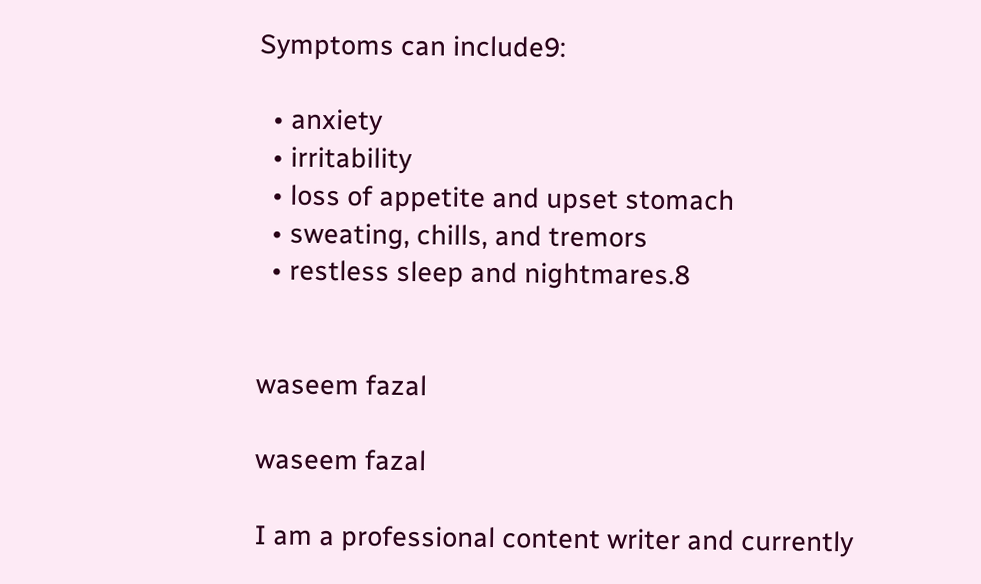Symptoms can include9:

  • anxiety
  • irritability
  • loss of appetite and upset stomach
  • sweating, chills, and tremors
  • restless sleep and nightmares.8


waseem fazal

waseem fazal

I am a professional content writer and currently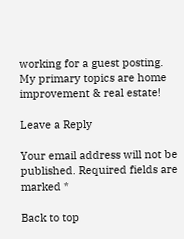working for a guest posting. My primary topics are home improvement & real estate!

Leave a Reply

Your email address will not be published. Required fields are marked *

Back to top